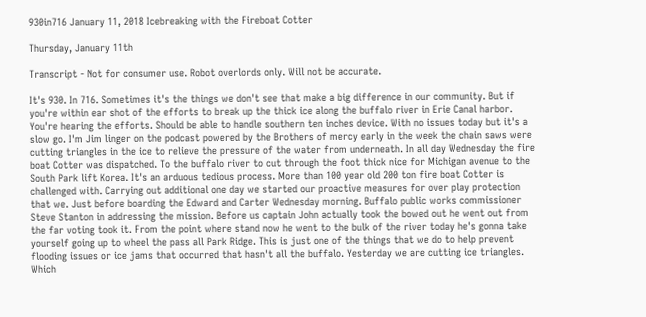930in716 January 11, 2018 Icebreaking with the Fireboat Cotter

Thursday, January 11th

Transcript - Not for consumer use. Robot overlords only. Will not be accurate.

It's 930. In 716. Sometimes it's the things we don't see that make a big difference in our community. But if you're within ear shot of the efforts to break up the thick ice along the buffalo river in Erie Canal harbor. You're hearing the efforts. Should be able to handle southern ten inches device. With no issues today but it's a slow go. I'm Jim linger on the podcast powered by the Brothers of mercy early in the week the chain saws were cutting triangles in the ice to relieve the pressure of the water from underneath. In all day Wednesday the fire boat Cotter was dispatched. To the buffalo river to cut through the foot thick nice for Michigan avenue to the South Park lift Korea. It's an arduous tedious process. More than 100 year old 200 ton fire boat Cotter is challenged with. Carrying out additional one day we started our proactive measures for over play protection that we. Just before boarding the Edward and Carter Wednesday morning. Buffalo public works commissioner Steve Stanton in addressing the mission. Before us captain John actually took the bowed out he went out from the far voting took it. From the point where stand now he went to the bulk of the river today he's gonna take yourself going up to wheel the pass all Park Ridge. This is just one of the things that we do to help prevent flooding issues or ice jams that occurred that hasn't all the buffalo. Yesterday we are cutting ice triangles. Which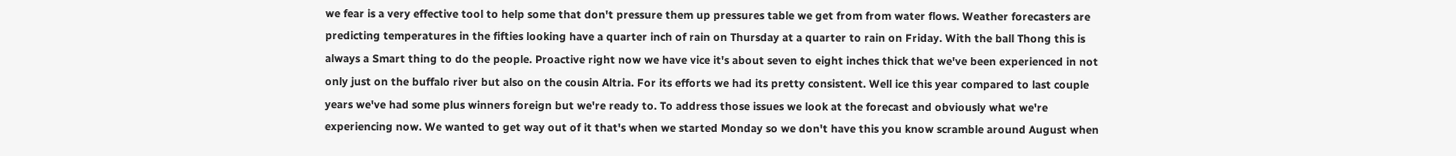we fear is a very effective tool to help some that don't pressure them up pressures table we get from from water flows. Weather forecasters are predicting temperatures in the fifties looking have a quarter inch of rain on Thursday at a quarter to rain on Friday. With the ball Thong this is always a Smart thing to do the people. Proactive right now we have vice it's about seven to eight inches thick that we've been experienced in not only just on the buffalo river but also on the cousin Altria. For its efforts we had its pretty consistent. Well ice this year compared to last couple years we've had some plus winners foreign but we're ready to. To address those issues we look at the forecast and obviously what we're experiencing now. We wanted to get way out of it that's when we started Monday so we don't have this you know scramble around August when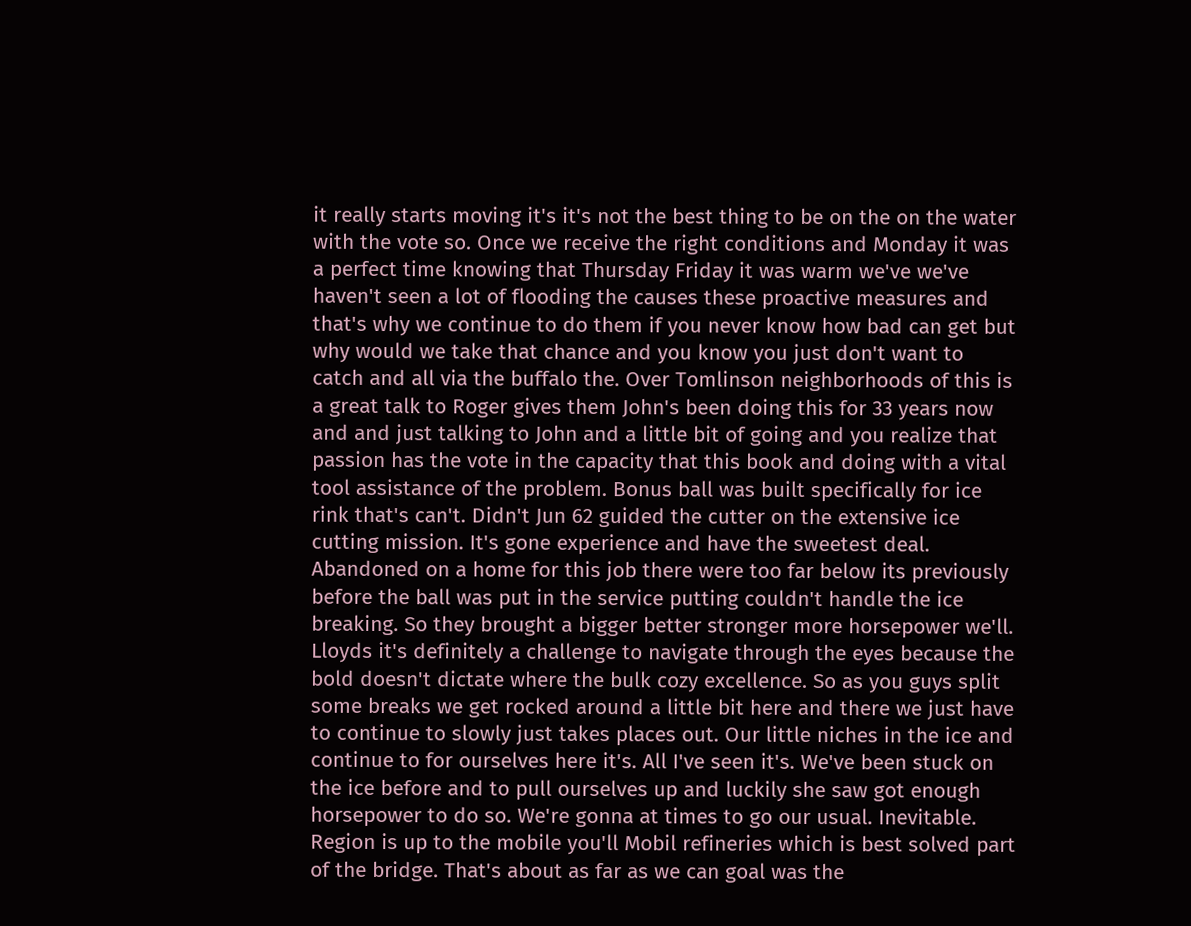it really starts moving it's it's not the best thing to be on the on the water with the vote so. Once we receive the right conditions and Monday it was a perfect time knowing that Thursday Friday it was warm we've we've haven't seen a lot of flooding the causes these proactive measures and that's why we continue to do them if you never know how bad can get but why would we take that chance and you know you just don't want to catch and all via the buffalo the. Over Tomlinson neighborhoods of this is a great talk to Roger gives them John's been doing this for 33 years now and and just talking to John and a little bit of going and you realize that passion has the vote in the capacity that this book and doing with a vital tool assistance of the problem. Bonus ball was built specifically for ice rink that's can't. Didn't Jun 62 guided the cutter on the extensive ice cutting mission. It's gone experience and have the sweetest deal. Abandoned on a home for this job there were too far below its previously before the ball was put in the service putting couldn't handle the ice breaking. So they brought a bigger better stronger more horsepower we'll. Lloyds it's definitely a challenge to navigate through the eyes because the bold doesn't dictate where the bulk cozy excellence. So as you guys split some breaks we get rocked around a little bit here and there we just have to continue to slowly just takes places out. Our little niches in the ice and continue to for ourselves here it's. All I've seen it's. We've been stuck on the ice before and to pull ourselves up and luckily she saw got enough horsepower to do so. We're gonna at times to go our usual. Inevitable. Region is up to the mobile you'll Mobil refineries which is best solved part of the bridge. That's about as far as we can goal was the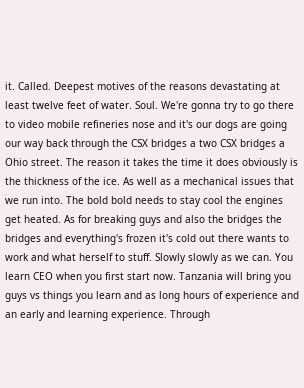it. Called. Deepest motives of the reasons devastating at least twelve feet of water. Soul. We're gonna try to go there to video mobile refineries nose and it's our dogs are going our way back through the CSX bridges a two CSX bridges a Ohio street. The reason it takes the time it does obviously is the thickness of the ice. As well as a mechanical issues that we run into. The bold bold needs to stay cool the engines get heated. As for breaking guys and also the bridges the bridges and everything's frozen it's cold out there wants to work and what herself to stuff. Slowly slowly as we can. You learn CEO when you first start now. Tanzania will bring you guys vs things you learn and as long hours of experience and an early and learning experience. Through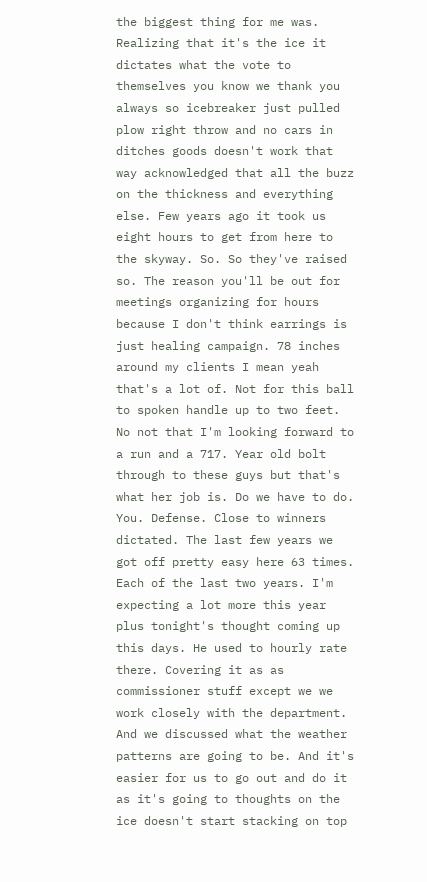the biggest thing for me was. Realizing that it's the ice it dictates what the vote to themselves you know we thank you always so icebreaker just pulled plow right throw and no cars in ditches goods doesn't work that way acknowledged that all the buzz on the thickness and everything else. Few years ago it took us eight hours to get from here to the skyway. So. So they've raised so. The reason you'll be out for meetings organizing for hours because I don't think earrings is just healing campaign. 78 inches around my clients I mean yeah that's a lot of. Not for this ball to spoken handle up to two feet. No not that I'm looking forward to a run and a 717. Year old bolt through to these guys but that's what her job is. Do we have to do. You. Defense. Close to winners dictated. The last few years we got off pretty easy here 63 times. Each of the last two years. I'm expecting a lot more this year plus tonight's thought coming up this days. He used to hourly rate there. Covering it as as commissioner stuff except we we work closely with the department. And we discussed what the weather patterns are going to be. And it's easier for us to go out and do it as it's going to thoughts on the ice doesn't start stacking on top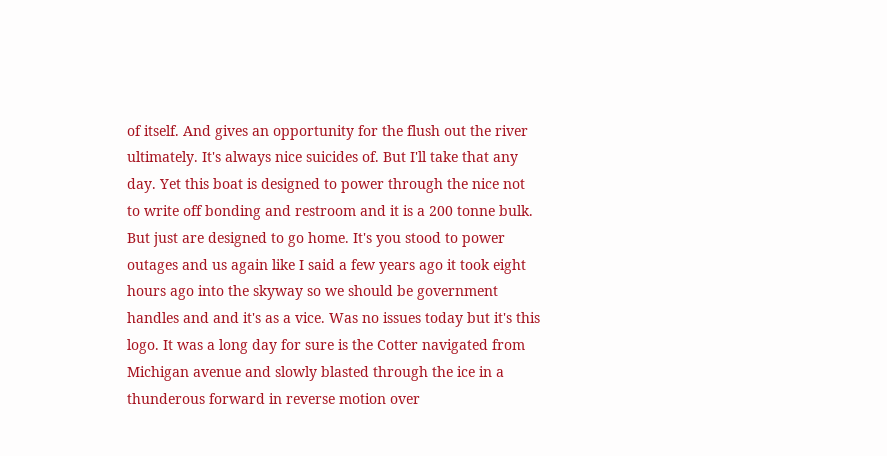of itself. And gives an opportunity for the flush out the river ultimately. It's always nice suicides of. But I'll take that any day. Yet this boat is designed to power through the nice not to write off bonding and restroom and it is a 200 tonne bulk. But just are designed to go home. It's you stood to power outages and us again like I said a few years ago it took eight hours ago into the skyway so we should be government handles and and it's as a vice. Was no issues today but it's this logo. It was a long day for sure is the Cotter navigated from Michigan avenue and slowly blasted through the ice in a thunderous forward in reverse motion over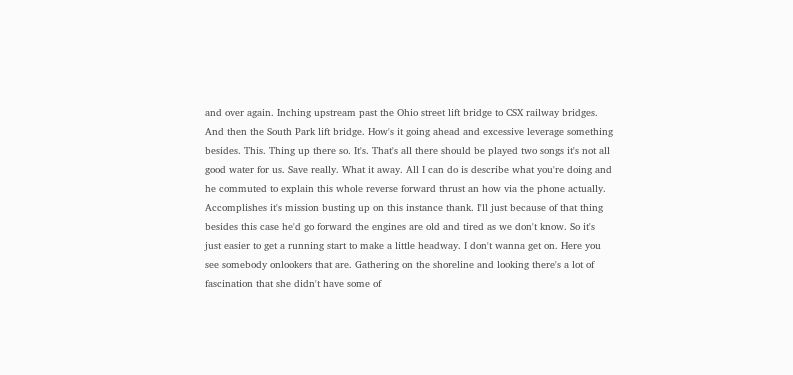and over again. Inching upstream past the Ohio street lift bridge to CSX railway bridges. And then the South Park lift bridge. How's it going ahead and excessive leverage something besides. This. Thing up there so. It's. That's all there should be played two songs it's not all good water for us. Save really. What it away. All I can do is describe what you're doing and he commuted to explain this whole reverse forward thrust an how via the phone actually. Accomplishes it's mission busting up on this instance thank. I'll just because of that thing besides this case he'd go forward the engines are old and tired as we don't know. So it's just easier to get a running start to make a little headway. I don't wanna get on. Here you see somebody onlookers that are. Gathering on the shoreline and looking there's a lot of fascination that she didn't have some of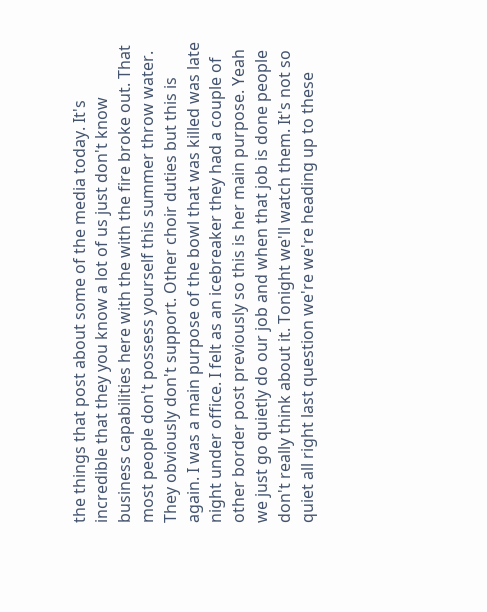the things that post about some of the media today. It's incredible that they you know a lot of us just don't know business capabilities here with the with the fire broke out. That most people don't possess yourself this summer throw water. They obviously don't support. Other choir duties but this is again. I was a main purpose of the bowl that was killed was late night under office. I felt as an icebreaker they had a couple of other border post previously so this is her main purpose. Yeah we just go quietly do our job and when that job is done people don't really think about it. Tonight we'll watch them. It's not so quiet all right last question we're we're heading up to these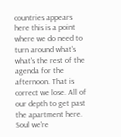countries appears here this is a point where we do need to turn around what's what's the rest of the agenda for the afternoon. That is correct we lose. All of our depth to get past the apartment here. Soul we're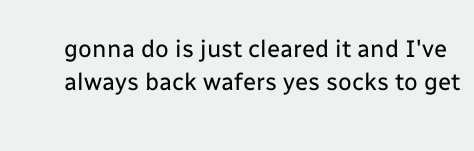gonna do is just cleared it and I've always back wafers yes socks to get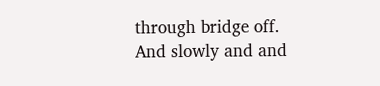through bridge off. And slowly and and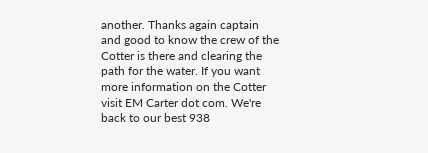another. Thanks again captain and good to know the crew of the Cotter is there and clearing the path for the water. If you want more information on the Cotter visit EM Carter dot com. We're back to our best 938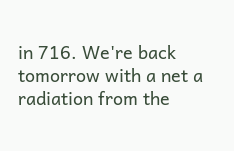in 716. We're back tomorrow with a net a radiation from the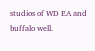studios of WD EA and buffalo well.